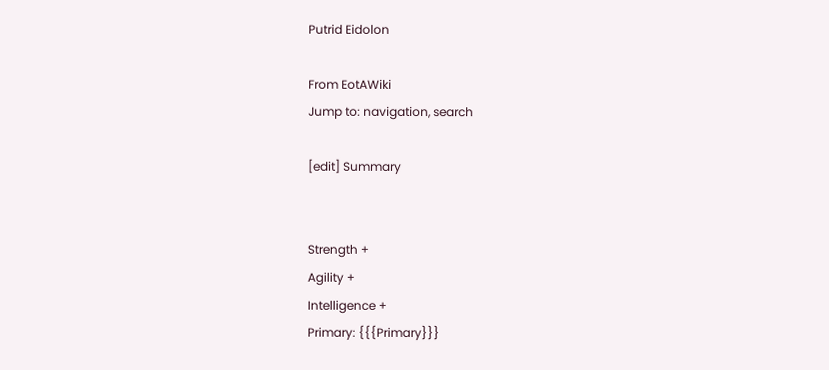Putrid Eidolon

From EotAWiki
Jump to: navigation, search

[edit] Summary


Strength +
Agility +
Intelligence +
Primary: {{{Primary}}}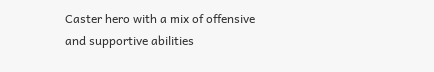Caster hero with a mix of offensive and supportive abilities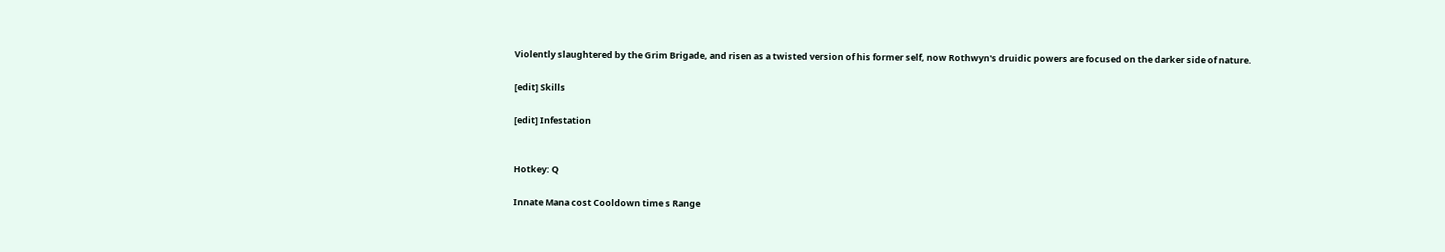Violently slaughtered by the Grim Brigade, and risen as a twisted version of his former self, now Rothwyn's druidic powers are focused on the darker side of nature.

[edit] Skills

[edit] Infestation


Hotkey: Q

Innate Mana cost Cooldown time s Range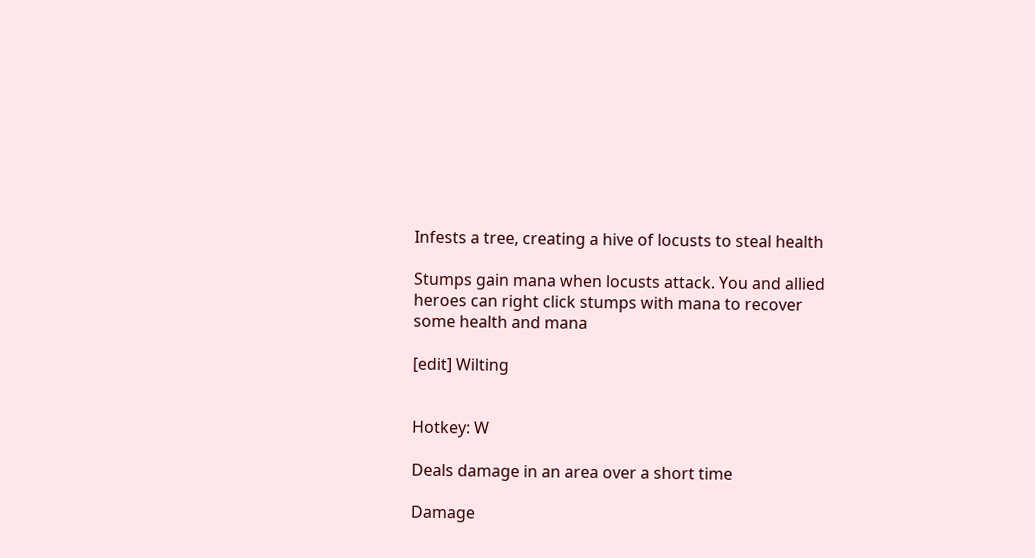Infests a tree, creating a hive of locusts to steal health

Stumps gain mana when locusts attack. You and allied heroes can right click stumps with mana to recover some health and mana

[edit] Wilting


Hotkey: W

Deals damage in an area over a short time

Damage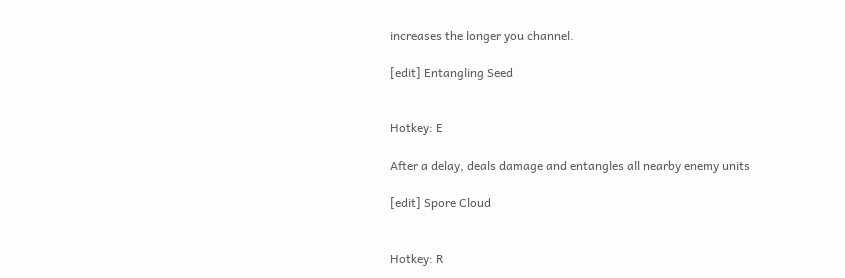increases the longer you channel.

[edit] Entangling Seed


Hotkey: E

After a delay, deals damage and entangles all nearby enemy units

[edit] Spore Cloud


Hotkey: R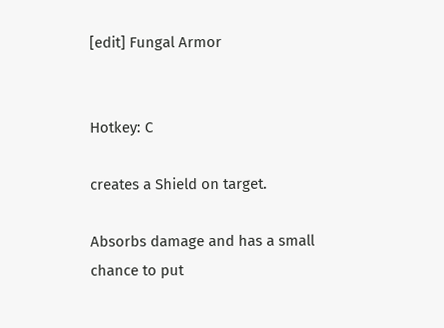[edit] Fungal Armor


Hotkey: C

creates a Shield on target.

Absorbs damage and has a small chance to put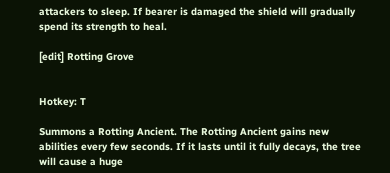attackers to sleep. If bearer is damaged the shield will gradually spend its strength to heal.

[edit] Rotting Grove


Hotkey: T

Summons a Rotting Ancient. The Rotting Ancient gains new abilities every few seconds. If it lasts until it fully decays, the tree will cause a huge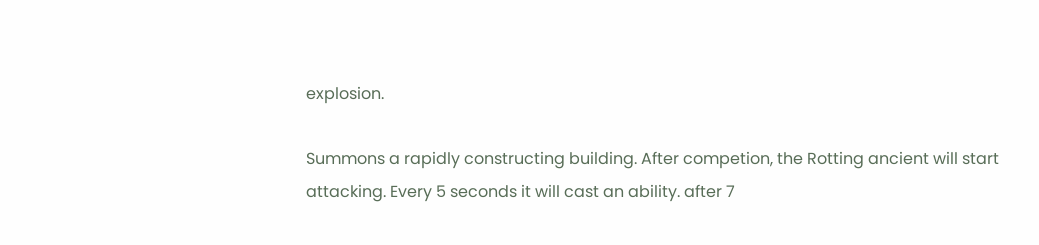explosion.

Summons a rapidly constructing building. After competion, the Rotting ancient will start attacking. Every 5 seconds it will cast an ability. after 7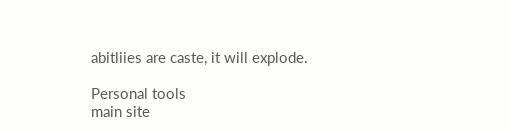abitliies are caste, it will explode.

Personal tools
main site